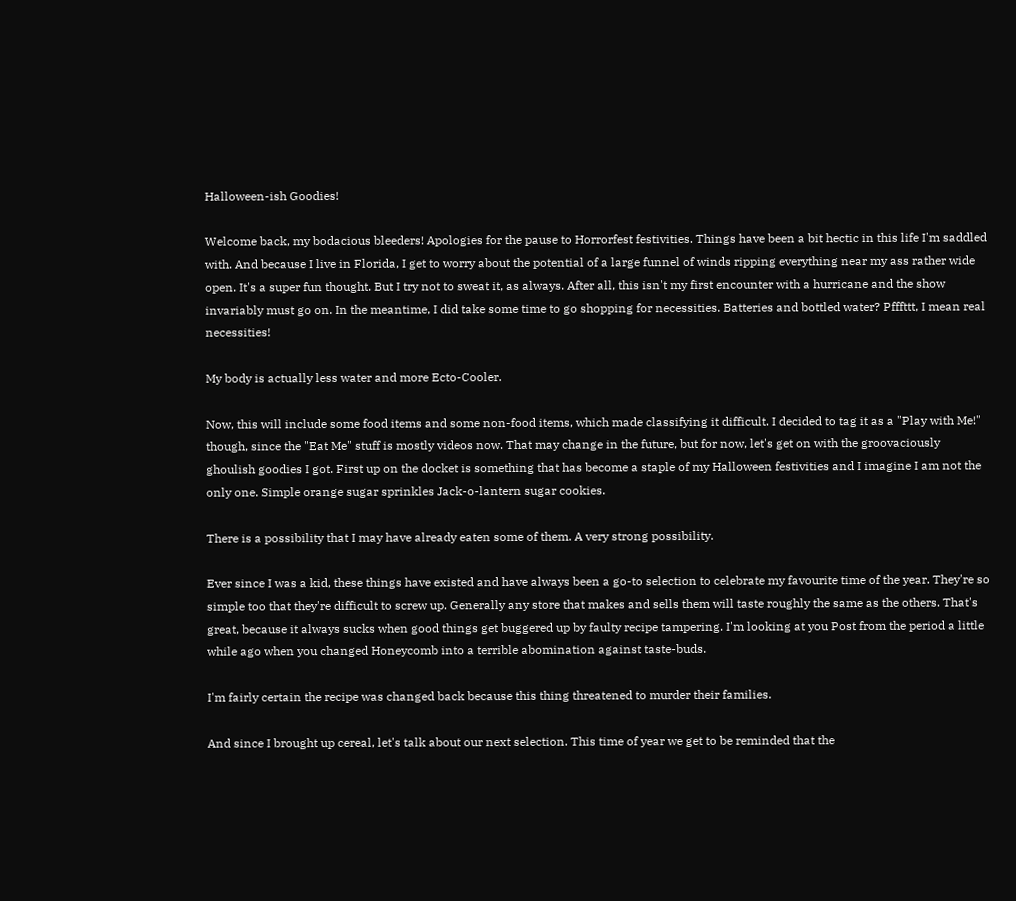Halloween-ish Goodies!

Welcome back, my bodacious bleeders! Apologies for the pause to Horrorfest festivities. Things have been a bit hectic in this life I'm saddled with. And because I live in Florida, I get to worry about the potential of a large funnel of winds ripping everything near my ass rather wide open. It's a super fun thought. But I try not to sweat it, as always. After all, this isn't my first encounter with a hurricane and the show invariably must go on. In the meantime, I did take some time to go shopping for necessities. Batteries and bottled water? Pfffttt, I mean real necessities!

My body is actually less water and more Ecto-Cooler.

Now, this will include some food items and some non-food items, which made classifying it difficult. I decided to tag it as a "Play with Me!" though, since the "Eat Me" stuff is mostly videos now. That may change in the future, but for now, let's get on with the groovaciously ghoulish goodies I got. First up on the docket is something that has become a staple of my Halloween festivities and I imagine I am not the only one. Simple orange sugar sprinkles Jack-o-lantern sugar cookies.

There is a possibility that I may have already eaten some of them. A very strong possibility.

Ever since I was a kid, these things have existed and have always been a go-to selection to celebrate my favourite time of the year. They're so simple too that they're difficult to screw up. Generally any store that makes and sells them will taste roughly the same as the others. That's great, because it always sucks when good things get buggered up by faulty recipe tampering. I'm looking at you Post from the period a little while ago when you changed Honeycomb into a terrible abomination against taste-buds.

I'm fairly certain the recipe was changed back because this thing threatened to murder their families.

And since I brought up cereal, let's talk about our next selection. This time of year we get to be reminded that the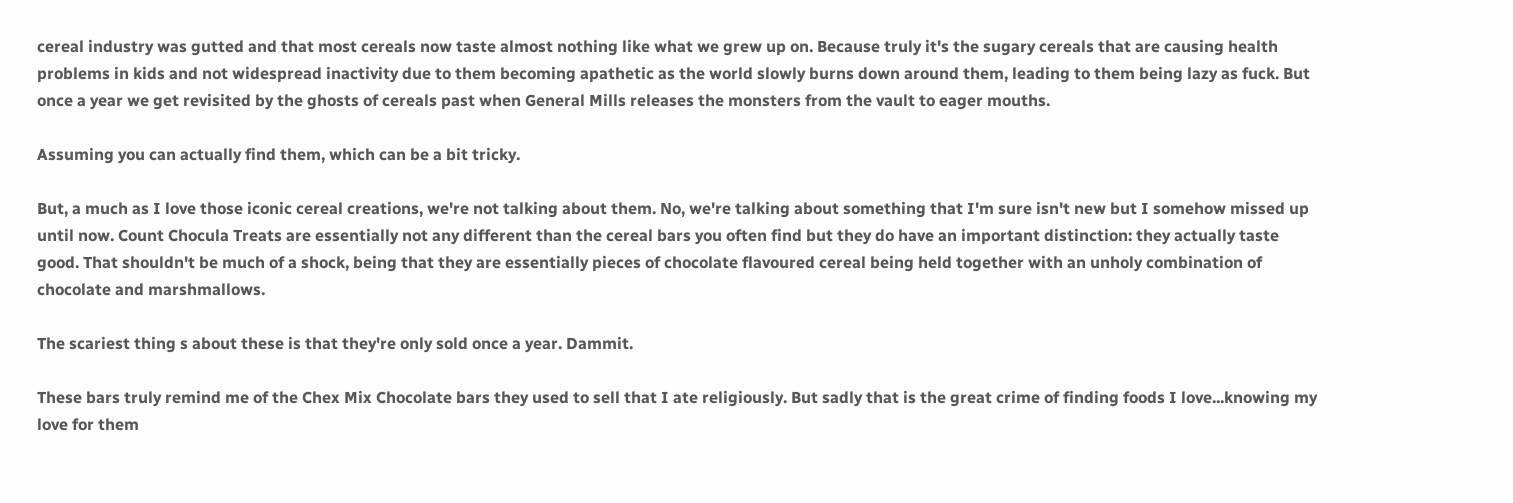cereal industry was gutted and that most cereals now taste almost nothing like what we grew up on. Because truly it's the sugary cereals that are causing health problems in kids and not widespread inactivity due to them becoming apathetic as the world slowly burns down around them, leading to them being lazy as fuck. But once a year we get revisited by the ghosts of cereals past when General Mills releases the monsters from the vault to eager mouths.

Assuming you can actually find them, which can be a bit tricky.

But, a much as I love those iconic cereal creations, we're not talking about them. No, we're talking about something that I'm sure isn't new but I somehow missed up until now. Count Chocula Treats are essentially not any different than the cereal bars you often find but they do have an important distinction: they actually taste good. That shouldn't be much of a shock, being that they are essentially pieces of chocolate flavoured cereal being held together with an unholy combination of chocolate and marshmallows.

The scariest thing s about these is that they're only sold once a year. Dammit.

These bars truly remind me of the Chex Mix Chocolate bars they used to sell that I ate religiously. But sadly that is the great crime of finding foods I love...knowing my love for them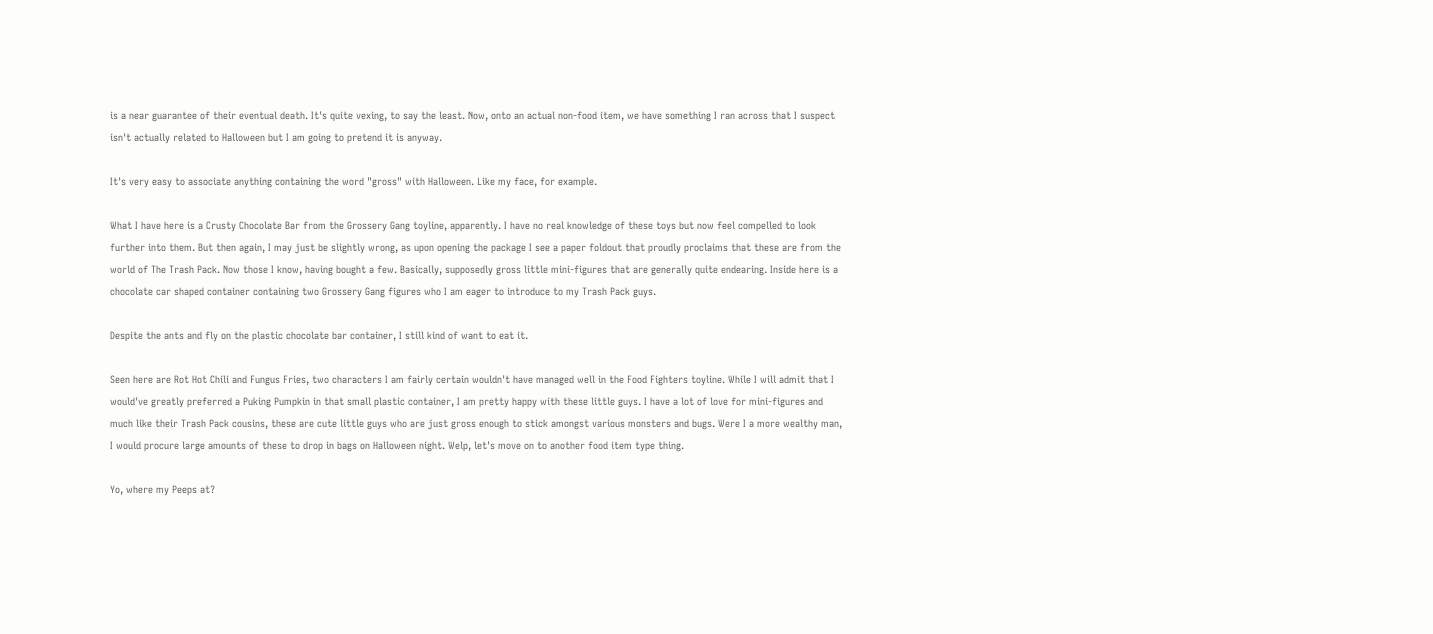is a near guarantee of their eventual death. It's quite vexing, to say the least. Now, onto an actual non-food item, we have something I ran across that I suspect isn't actually related to Halloween but I am going to pretend it is anyway.

It's very easy to associate anything containing the word "gross" with Halloween. Like my face, for example.

What I have here is a Crusty Chocolate Bar from the Grossery Gang toyline, apparently. I have no real knowledge of these toys but now feel compelled to look further into them. But then again, I may just be slightly wrong, as upon opening the package I see a paper foldout that proudly proclaims that these are from the world of The Trash Pack. Now those I know, having bought a few. Basically, supposedly gross little mini-figures that are generally quite endearing. Inside here is a chocolate car shaped container containing two Grossery Gang figures who I am eager to introduce to my Trash Pack guys.

Despite the ants and fly on the plastic chocolate bar container, I still kind of want to eat it.

Seen here are Rot Hot Chili and Fungus Fries, two characters I am fairly certain wouldn't have managed well in the Food Fighters toyline. While I will admit that I would've greatly preferred a Puking Pumpkin in that small plastic container, I am pretty happy with these little guys. I have a lot of love for mini-figures and much like their Trash Pack cousins, these are cute little guys who are just gross enough to stick amongst various monsters and bugs. Were I a more wealthy man, I would procure large amounts of these to drop in bags on Halloween night. Welp, let's move on to another food item type thing.

Yo, where my Peeps at?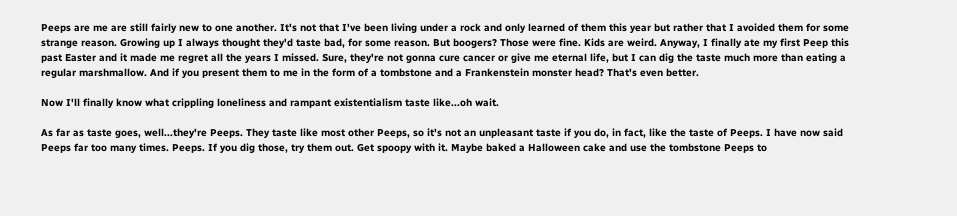Peeps are me are still fairly new to one another. It's not that I've been living under a rock and only learned of them this year but rather that I avoided them for some strange reason. Growing up I always thought they'd taste bad, for some reason. But boogers? Those were fine. Kids are weird. Anyway, I finally ate my first Peep this past Easter and it made me regret all the years I missed. Sure, they're not gonna cure cancer or give me eternal life, but I can dig the taste much more than eating a regular marshmallow. And if you present them to me in the form of a tombstone and a Frankenstein monster head? That's even better.

Now I'll finally know what crippling loneliness and rampant existentialism taste like...oh wait.

As far as taste goes, well...they're Peeps. They taste like most other Peeps, so it's not an unpleasant taste if you do, in fact, like the taste of Peeps. I have now said Peeps far too many times. Peeps. If you dig those, try them out. Get spoopy with it. Maybe baked a Halloween cake and use the tombstone Peeps to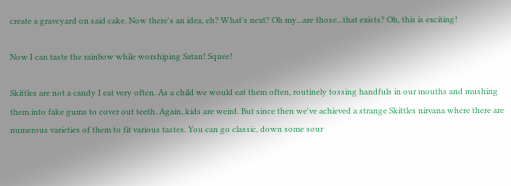create a graveyard on said cake. Now there's an idea, eh? What's next? Oh my...are those...that exists? Oh, this is exciting!

Now I can taste the rainbow while worshiping Satan! Squee!

Skittles are not a candy I eat very often. As a child we would eat them often, routinely tossing handfuls in our mouths and mushing them into fake gums to cover out teeth. Again, kids are weird. But since then we've achieved a strange Skittles nirvana where there are numerous varieties of them to fit various tastes. You can go classic, down some sour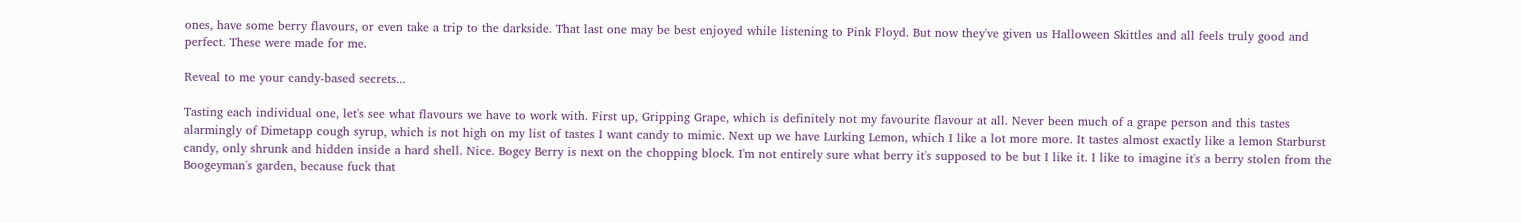ones, have some berry flavours, or even take a trip to the darkside. That last one may be best enjoyed while listening to Pink Floyd. But now they've given us Halloween Skittles and all feels truly good and perfect. These were made for me.

Reveal to me your candy-based secrets...

Tasting each individual one, let's see what flavours we have to work with. First up, Gripping Grape, which is definitely not my favourite flavour at all. Never been much of a grape person and this tastes alarmingly of Dimetapp cough syrup, which is not high on my list of tastes I want candy to mimic. Next up we have Lurking Lemon, which I like a lot more more. It tastes almost exactly like a lemon Starburst candy, only shrunk and hidden inside a hard shell. Nice. Bogey Berry is next on the chopping block. I'm not entirely sure what berry it's supposed to be but I like it. I like to imagine it's a berry stolen from the Boogeyman's garden, because fuck that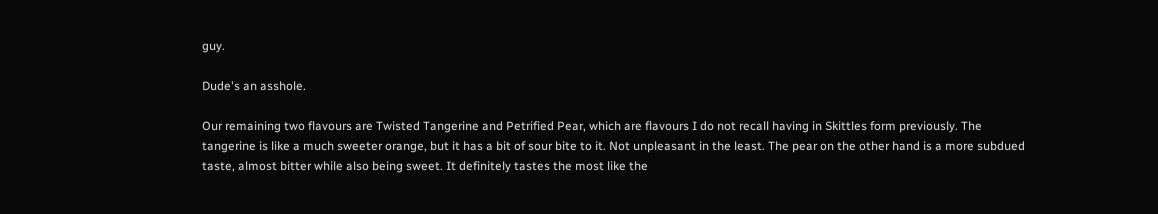guy.

Dude's an asshole.

Our remaining two flavours are Twisted Tangerine and Petrified Pear, which are flavours I do not recall having in Skittles form previously. The tangerine is like a much sweeter orange, but it has a bit of sour bite to it. Not unpleasant in the least. The pear on the other hand is a more subdued taste, almost bitter while also being sweet. It definitely tastes the most like the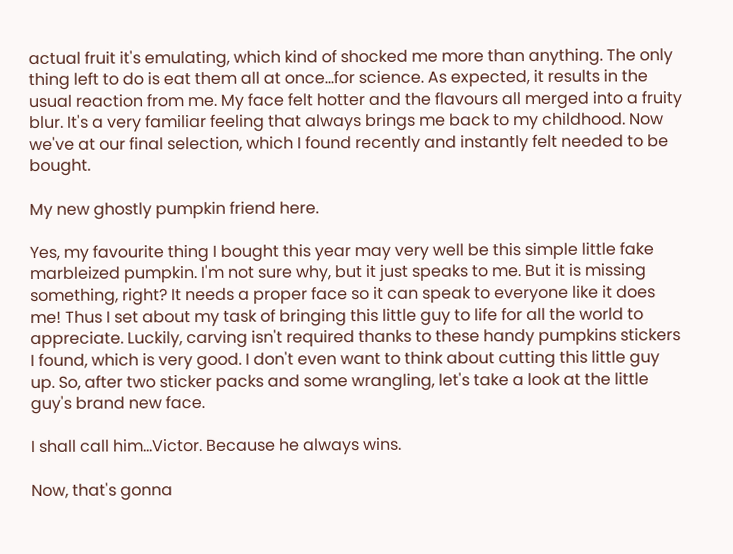actual fruit it's emulating, which kind of shocked me more than anything. The only thing left to do is eat them all at once...for science. As expected, it results in the usual reaction from me. My face felt hotter and the flavours all merged into a fruity blur. It's a very familiar feeling that always brings me back to my childhood. Now we've at our final selection, which I found recently and instantly felt needed to be bought.

My new ghostly pumpkin friend here.

Yes, my favourite thing I bought this year may very well be this simple little fake marbleized pumpkin. I'm not sure why, but it just speaks to me. But it is missing something, right? It needs a proper face so it can speak to everyone like it does me! Thus I set about my task of bringing this little guy to life for all the world to appreciate. Luckily, carving isn't required thanks to these handy pumpkins stickers I found, which is very good. I don't even want to think about cutting this little guy up. So, after two sticker packs and some wrangling, let's take a look at the little guy's brand new face.

I shall call him...Victor. Because he always wins.

Now, that's gonna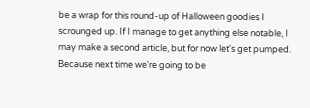be a wrap for this round-up of Halloween goodies I scrounged up. If I manage to get anything else notable, I may make a second article, but for now let's get pumped. Because next time we're going to be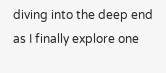diving into the deep end as I finally explore one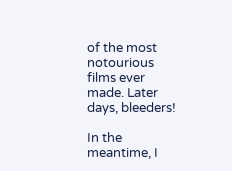of the most notourious films ever made. Later days, bleeders!

In the meantime, I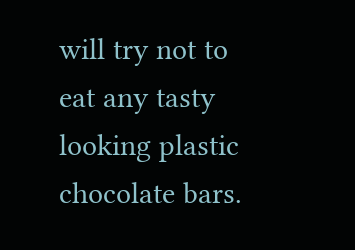will try not to eat any tasty looking plastic chocolate bars.